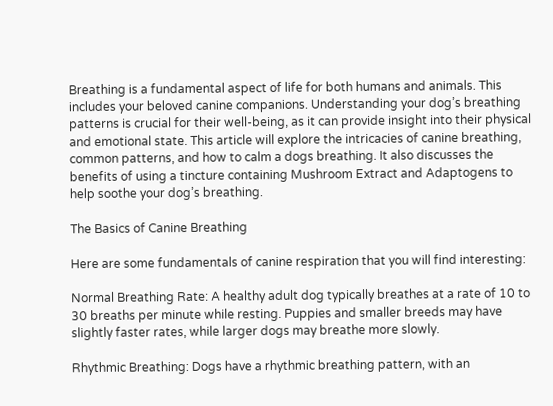Breathing is a fundamental aspect of life for both humans and animals. This includes your beloved canine companions. Understanding your dog’s breathing patterns is crucial for their well-being, as it can provide insight into their physical and emotional state. This article will explore the intricacies of canine breathing, common patterns, and how to calm a dogs breathing. It also discusses the benefits of using a tincture containing Mushroom Extract and Adaptogens to help soothe your dog’s breathing.

The Basics of Canine Breathing

Here are some fundamentals of canine respiration that you will find interesting:

Normal Breathing Rate: A healthy adult dog typically breathes at a rate of 10 to 30 breaths per minute while resting. Puppies and smaller breeds may have slightly faster rates, while larger dogs may breathe more slowly.

Rhythmic Breathing: Dogs have a rhythmic breathing pattern, with an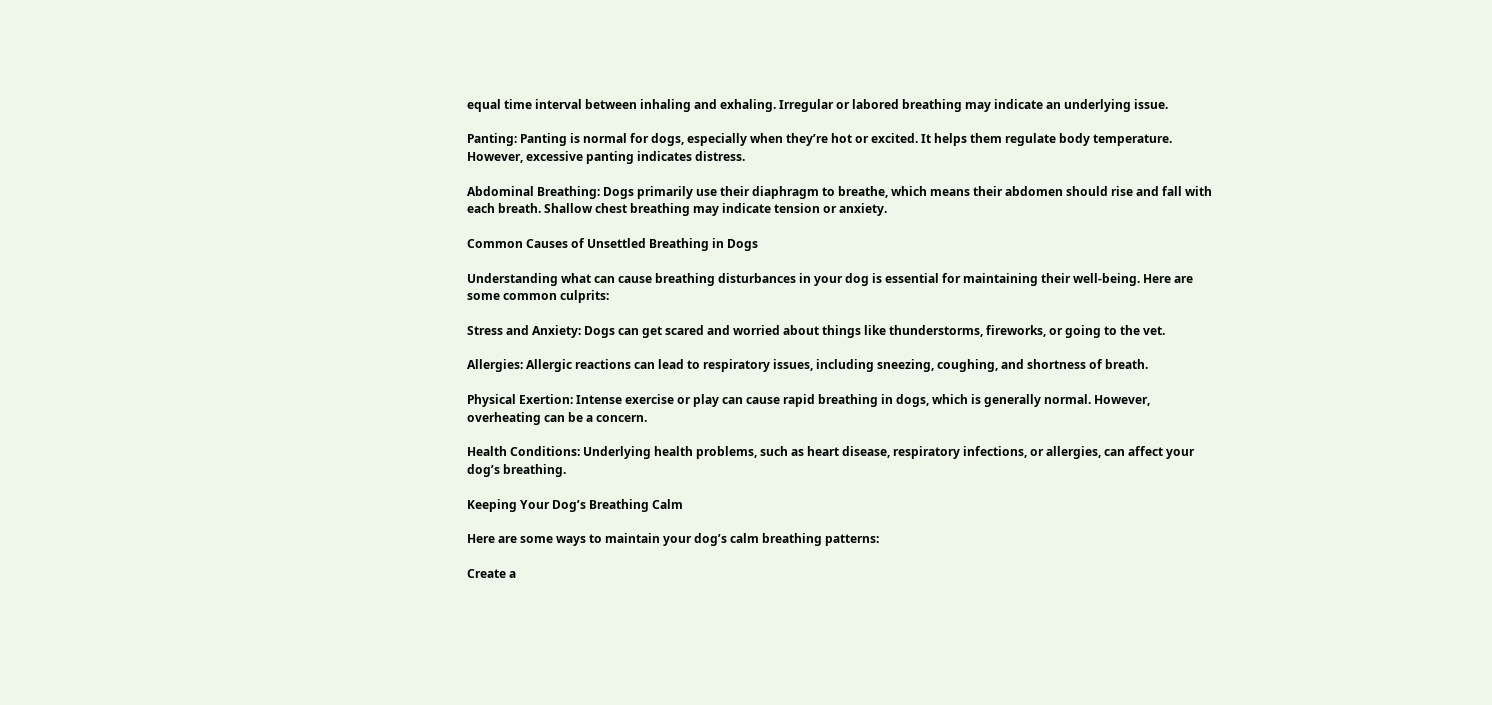equal time interval between inhaling and exhaling. Irregular or labored breathing may indicate an underlying issue.

Panting: Panting is normal for dogs, especially when they’re hot or excited. It helps them regulate body temperature. However, excessive panting indicates distress.

Abdominal Breathing: Dogs primarily use their diaphragm to breathe, which means their abdomen should rise and fall with each breath. Shallow chest breathing may indicate tension or anxiety.

Common Causes of Unsettled Breathing in Dogs

Understanding what can cause breathing disturbances in your dog is essential for maintaining their well-being. Here are some common culprits:

Stress and Anxiety: Dogs can get scared and worried about things like thunderstorms, fireworks, or going to the vet.

Allergies: Allergic reactions can lead to respiratory issues, including sneezing, coughing, and shortness of breath.

Physical Exertion: Intense exercise or play can cause rapid breathing in dogs, which is generally normal. However, overheating can be a concern.

Health Conditions: Underlying health problems, such as heart disease, respiratory infections, or allergies, can affect your dog’s breathing.

Keeping Your Dog’s Breathing Calm

Here are some ways to maintain your dog’s calm breathing patterns:

Create a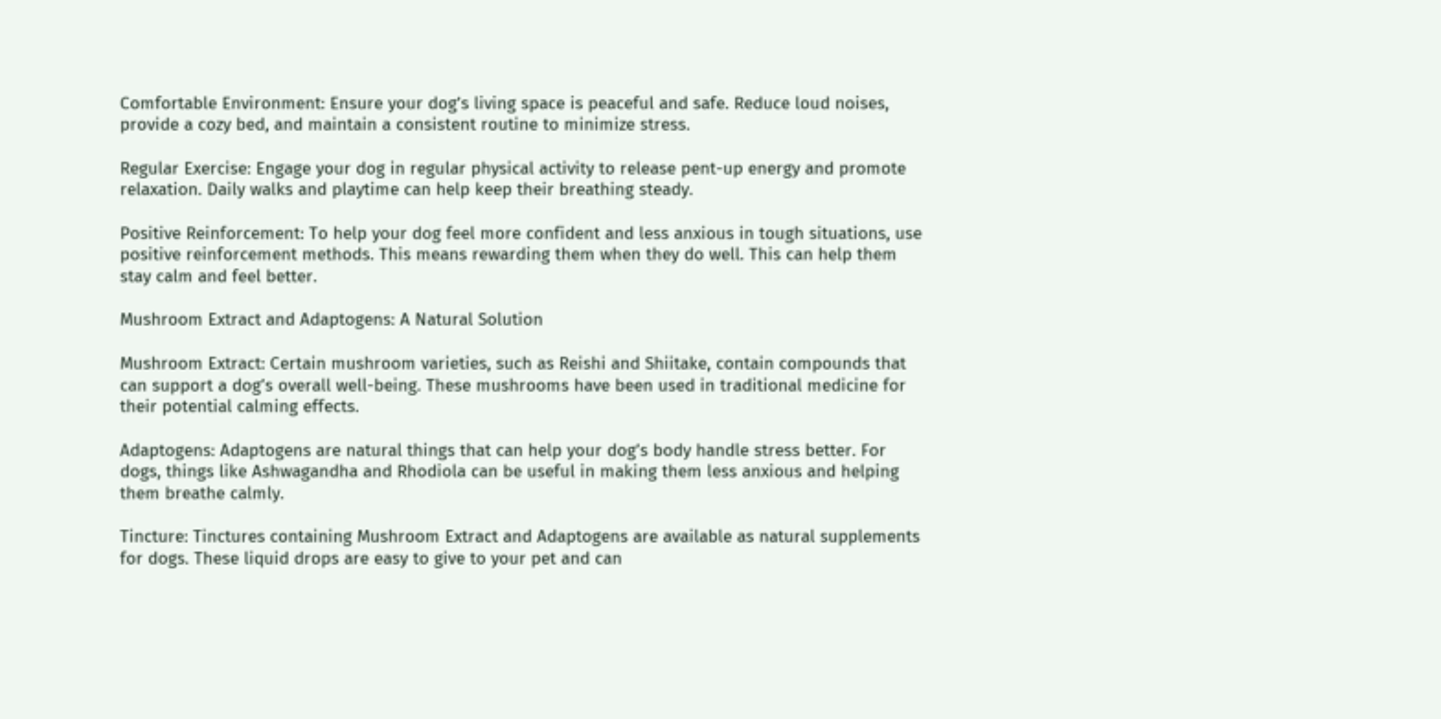Comfortable Environment: Ensure your dog’s living space is peaceful and safe. Reduce loud noises, provide a cozy bed, and maintain a consistent routine to minimize stress.

Regular Exercise: Engage your dog in regular physical activity to release pent-up energy and promote relaxation. Daily walks and playtime can help keep their breathing steady.

Positive Reinforcement: To help your dog feel more confident and less anxious in tough situations, use positive reinforcement methods. This means rewarding them when they do well. This can help them stay calm and feel better.

Mushroom Extract and Adaptogens: A Natural Solution

Mushroom Extract: Certain mushroom varieties, such as Reishi and Shiitake, contain compounds that can support a dog’s overall well-being. These mushrooms have been used in traditional medicine for their potential calming effects.

Adaptogens: Adaptogens are natural things that can help your dog’s body handle stress better. For dogs, things like Ashwagandha and Rhodiola can be useful in making them less anxious and helping them breathe calmly.

Tincture: Tinctures containing Mushroom Extract and Adaptogens are available as natural supplements for dogs. These liquid drops are easy to give to your pet and can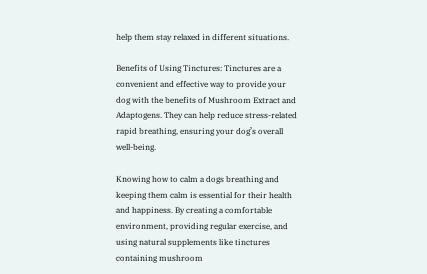help them stay relaxed in different situations.

Benefits of Using Tinctures: Tinctures are a convenient and effective way to provide your dog with the benefits of Mushroom Extract and Adaptogens. They can help reduce stress-related rapid breathing, ensuring your dog’s overall well-being.

Knowing how to calm a dogs breathing and keeping them calm is essential for their health and happiness. By creating a comfortable environment, providing regular exercise, and using natural supplements like tinctures containing mushroom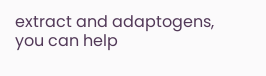extract and adaptogens, you can help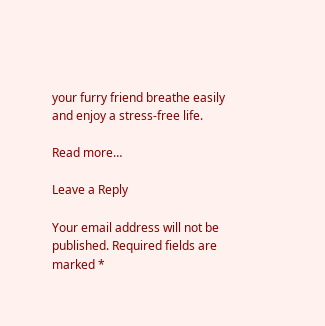your furry friend breathe easily and enjoy a stress-free life.

Read more…

Leave a Reply

Your email address will not be published. Required fields are marked *